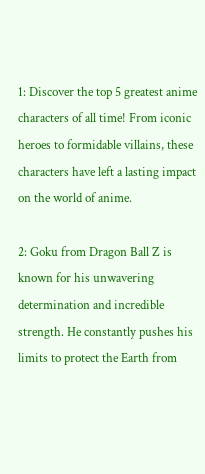1: Discover the top 5 greatest anime characters of all time! From iconic heroes to formidable villains, these characters have left a lasting impact on the world of anime.

2: Goku from Dragon Ball Z is known for his unwavering determination and incredible strength. He constantly pushes his limits to protect the Earth from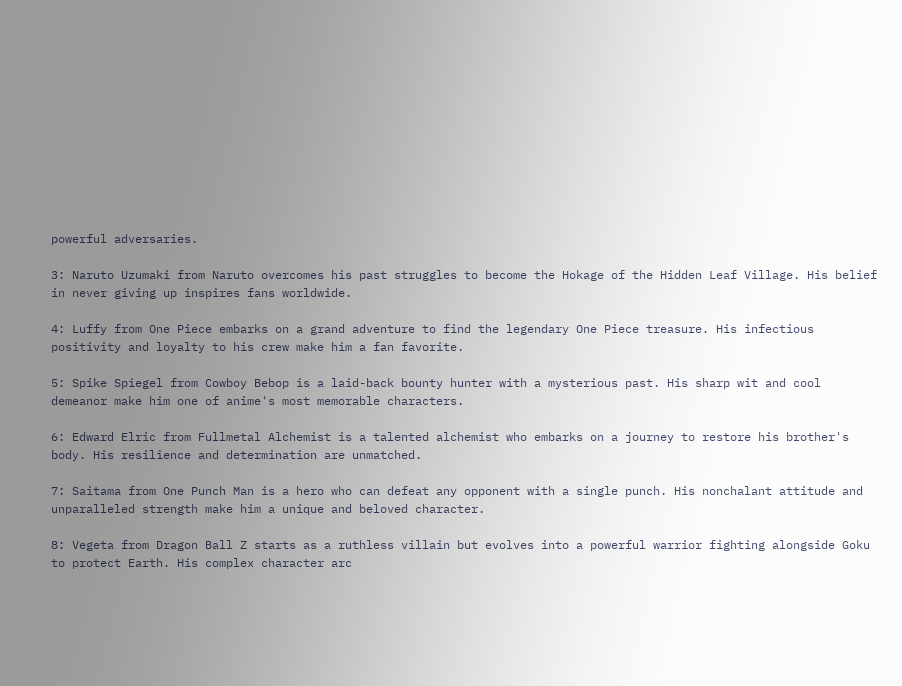powerful adversaries.

3: Naruto Uzumaki from Naruto overcomes his past struggles to become the Hokage of the Hidden Leaf Village. His belief in never giving up inspires fans worldwide.

4: Luffy from One Piece embarks on a grand adventure to find the legendary One Piece treasure. His infectious positivity and loyalty to his crew make him a fan favorite.

5: Spike Spiegel from Cowboy Bebop is a laid-back bounty hunter with a mysterious past. His sharp wit and cool demeanor make him one of anime's most memorable characters.

6: Edward Elric from Fullmetal Alchemist is a talented alchemist who embarks on a journey to restore his brother's body. His resilience and determination are unmatched.

7: Saitama from One Punch Man is a hero who can defeat any opponent with a single punch. His nonchalant attitude and unparalleled strength make him a unique and beloved character.

8: Vegeta from Dragon Ball Z starts as a ruthless villain but evolves into a powerful warrior fighting alongside Goku to protect Earth. His complex character arc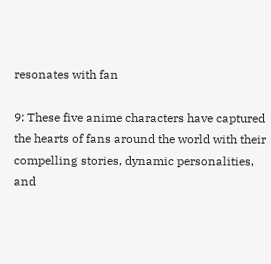resonates with fan

9: These five anime characters have captured the hearts of fans around the world with their compelling stories, dynamic personalities, and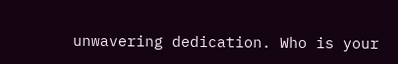unwavering dedication. Who is your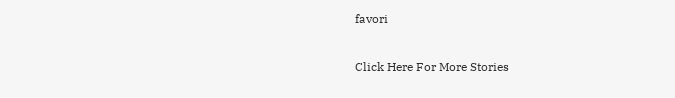favori

Click Here For More Stories